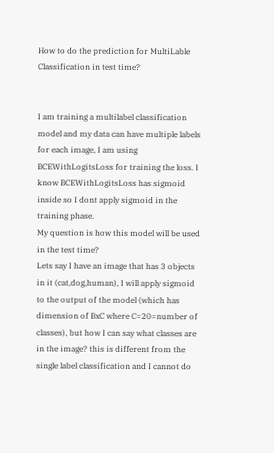How to do the prediction for MultiLable Classification in test time?


I am training a multilabel classification model and my data can have multiple labels for each image, I am using BCEWithLogitsLoss for training the loss. I know BCEWithLogitsLoss has sigmoid inside so I dont apply sigmoid in the training phase.
My question is how this model will be used in the test time?
Lets say I have an image that has 3 objects in it (cat,dog,human), I will apply sigmoid to the output of the model (which has dimension of BxC where C=20=number of classes), but how I can say what classes are in the image? this is different from the single label classification and I cannot do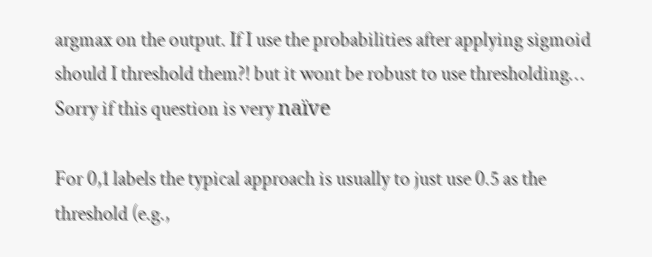argmax on the output. If I use the probabilities after applying sigmoid should I threshold them?! but it wont be robust to use thresholding…
Sorry if this question is very naïve

For 0,1 labels the typical approach is usually to just use 0.5 as the threshold (e.g.,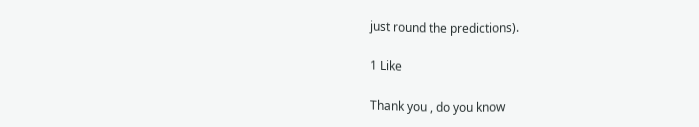just round the predictions).

1 Like

Thank you , do you know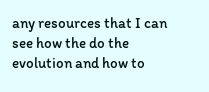any resources that I can see how the do the evolution and how to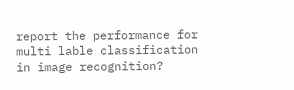report the performance for multi lable classification in image recognition?